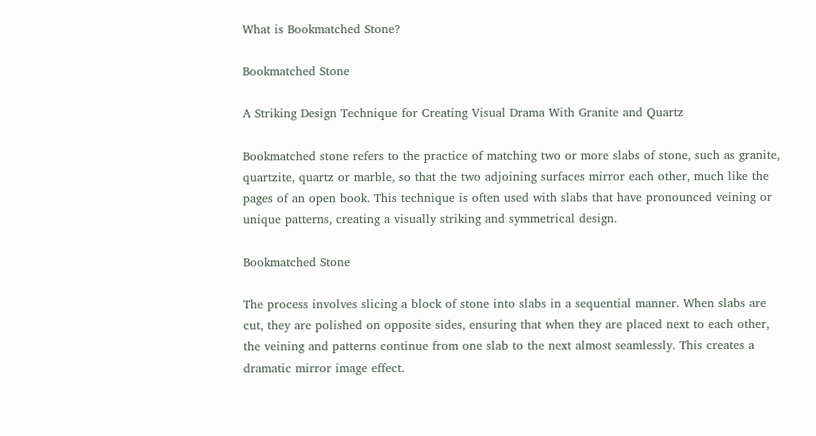What is Bookmatched Stone?

Bookmatched Stone

A Striking Design Technique for Creating Visual Drama With Granite and Quartz

Bookmatched stone refers to the practice of matching two or more slabs of stone, such as granite, quartzite, quartz or marble, so that the two adjoining surfaces mirror each other, much like the pages of an open book. This technique is often used with slabs that have pronounced veining or unique patterns, creating a visually striking and symmetrical design.

Bookmatched Stone

The process involves slicing a block of stone into slabs in a sequential manner. When slabs are cut, they are polished on opposite sides, ensuring that when they are placed next to each other, the veining and patterns continue from one slab to the next almost seamlessly. This creates a dramatic mirror image effect.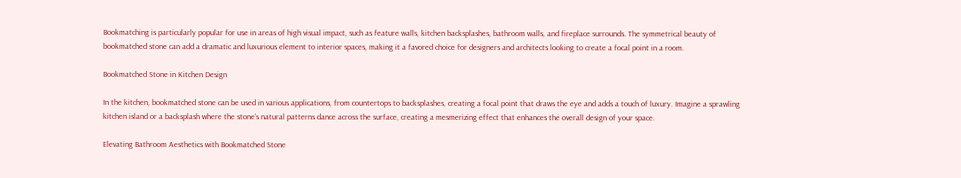Bookmatching is particularly popular for use in areas of high visual impact, such as feature walls, kitchen backsplashes, bathroom walls, and fireplace surrounds. The symmetrical beauty of bookmatched stone can add a dramatic and luxurious element to interior spaces, making it a favored choice for designers and architects looking to create a focal point in a room.

Bookmatched Stone in Kitchen Design

In the kitchen, bookmatched stone can be used in various applications, from countertops to backsplashes, creating a focal point that draws the eye and adds a touch of luxury. Imagine a sprawling kitchen island or a backsplash where the stone’s natural patterns dance across the surface, creating a mesmerizing effect that enhances the overall design of your space.

Elevating Bathroom Aesthetics with Bookmatched Stone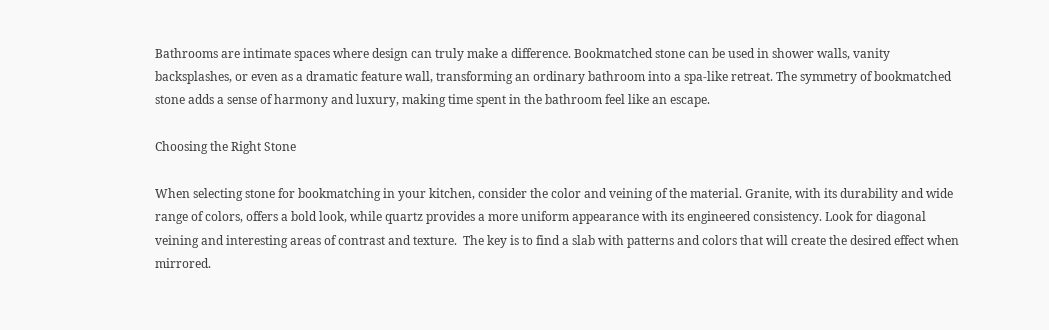Bathrooms are intimate spaces where design can truly make a difference. Bookmatched stone can be used in shower walls, vanity backsplashes, or even as a dramatic feature wall, transforming an ordinary bathroom into a spa-like retreat. The symmetry of bookmatched stone adds a sense of harmony and luxury, making time spent in the bathroom feel like an escape.

Choosing the Right Stone

When selecting stone for bookmatching in your kitchen, consider the color and veining of the material. Granite, with its durability and wide range of colors, offers a bold look, while quartz provides a more uniform appearance with its engineered consistency. Look for diagonal veining and interesting areas of contrast and texture.  The key is to find a slab with patterns and colors that will create the desired effect when mirrored.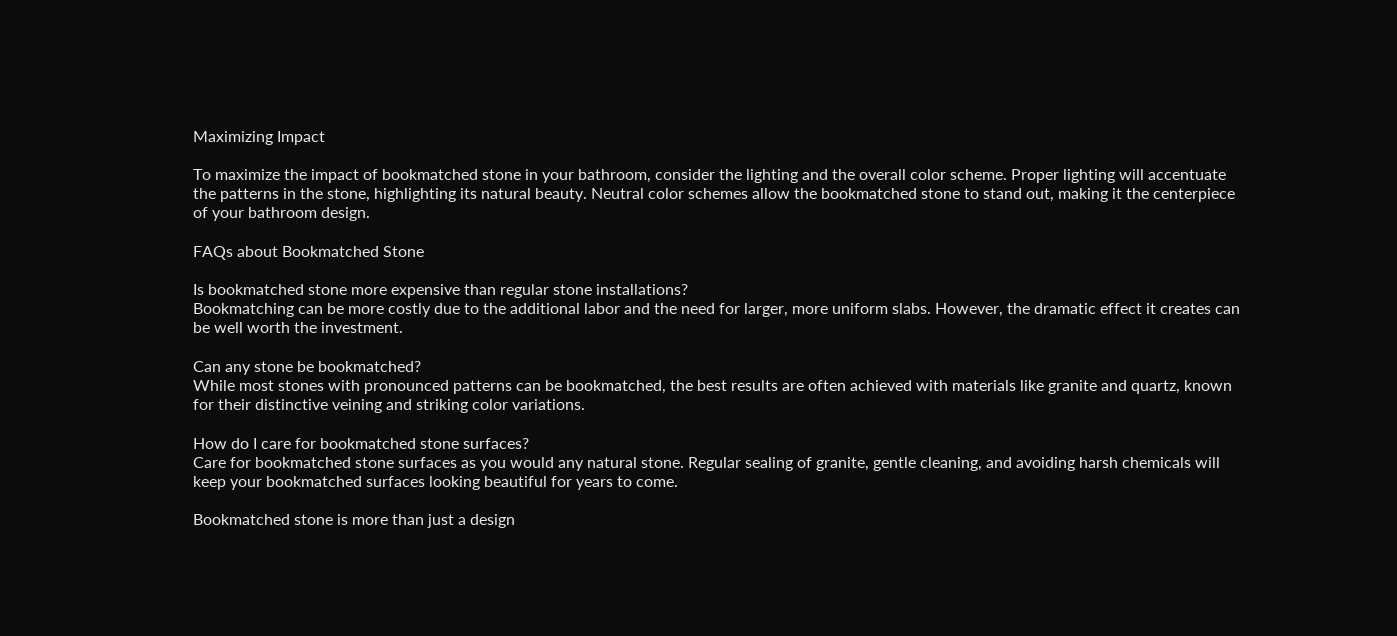Maximizing Impact

To maximize the impact of bookmatched stone in your bathroom, consider the lighting and the overall color scheme. Proper lighting will accentuate the patterns in the stone, highlighting its natural beauty. Neutral color schemes allow the bookmatched stone to stand out, making it the centerpiece of your bathroom design.

FAQs about Bookmatched Stone

Is bookmatched stone more expensive than regular stone installations?
Bookmatching can be more costly due to the additional labor and the need for larger, more uniform slabs. However, the dramatic effect it creates can be well worth the investment.

Can any stone be bookmatched?
While most stones with pronounced patterns can be bookmatched, the best results are often achieved with materials like granite and quartz, known for their distinctive veining and striking color variations.

How do I care for bookmatched stone surfaces?
Care for bookmatched stone surfaces as you would any natural stone. Regular sealing of granite, gentle cleaning, and avoiding harsh chemicals will keep your bookmatched surfaces looking beautiful for years to come.

Bookmatched stone is more than just a design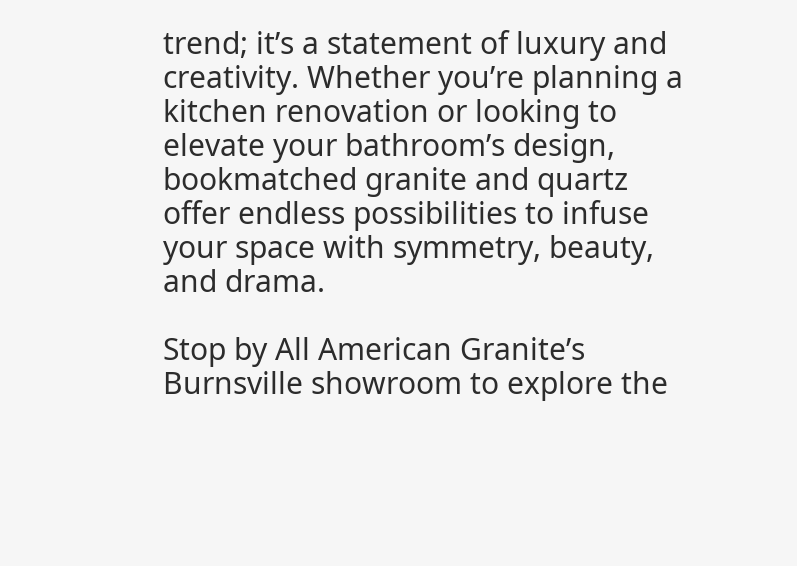trend; it’s a statement of luxury and creativity. Whether you’re planning a kitchen renovation or looking to elevate your bathroom’s design, bookmatched granite and quartz offer endless possibilities to infuse your space with symmetry, beauty, and drama.

Stop by All American Granite’s Burnsville showroom to explore the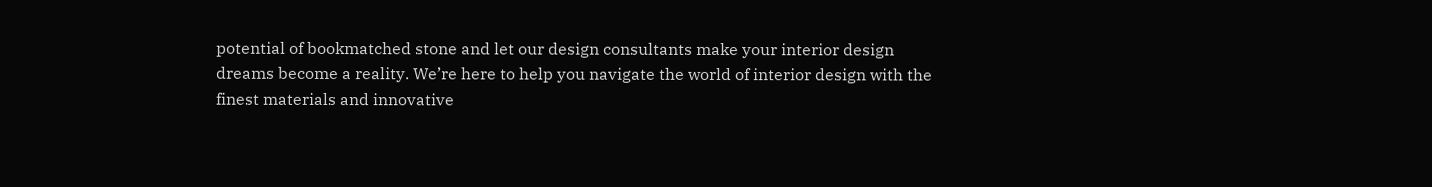potential of bookmatched stone and let our design consultants make your interior design dreams become a reality. We’re here to help you navigate the world of interior design with the finest materials and innovative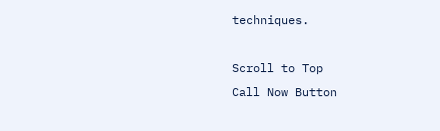techniques.

Scroll to Top
Call Now Button